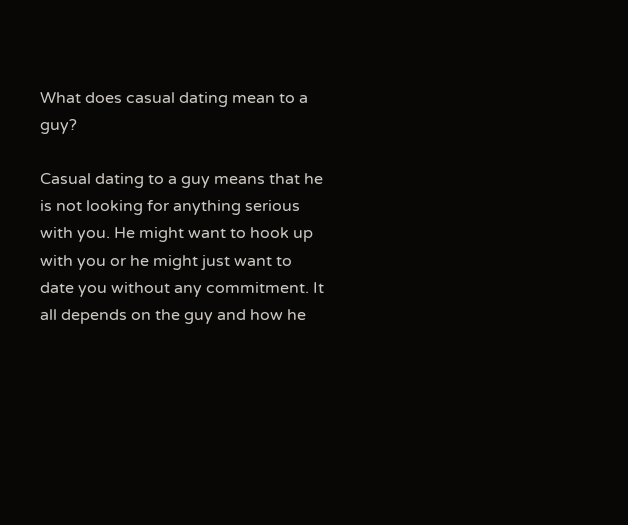What does casual dating mean to a guy?

Casual dating to a guy means that he is not looking for anything serious with you. He might want to hook up with you or he might just want to date you without any commitment. It all depends on the guy and how he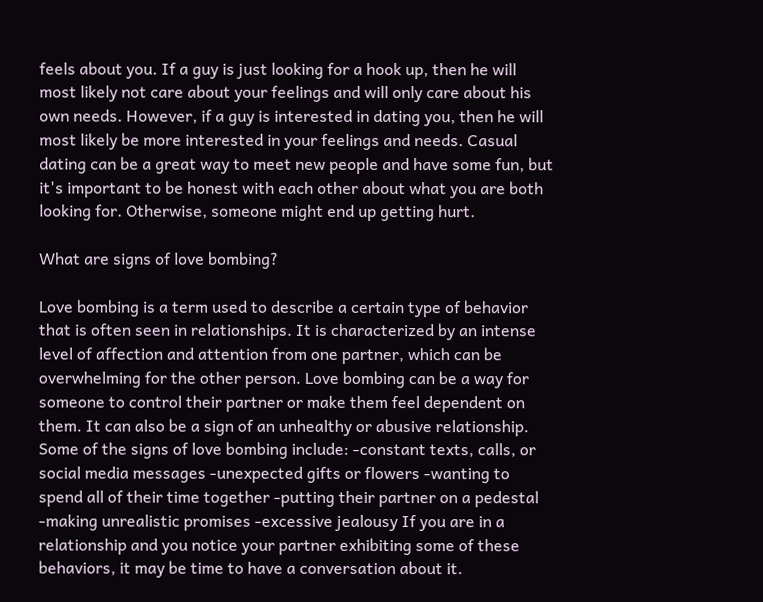feels about you. If a guy is just looking for a hook up, then he will most likely not care about your feelings and will only care about his own needs. However, if a guy is interested in dating you, then he will most likely be more interested in your feelings and needs. Casual dating can be a great way to meet new people and have some fun, but it's important to be honest with each other about what you are both looking for. Otherwise, someone might end up getting hurt.

What are signs of love bombing?

Love bombing is a term used to describe a certain type of behavior that is often seen in relationships. It is characterized by an intense level of affection and attention from one partner, which can be overwhelming for the other person. Love bombing can be a way for someone to control their partner or make them feel dependent on them. It can also be a sign of an unhealthy or abusive relationship. Some of the signs of love bombing include: -constant texts, calls, or social media messages -unexpected gifts or flowers -wanting to spend all of their time together -putting their partner on a pedestal -making unrealistic promises -excessive jealousy If you are in a relationship and you notice your partner exhibiting some of these behaviors, it may be time to have a conversation about it.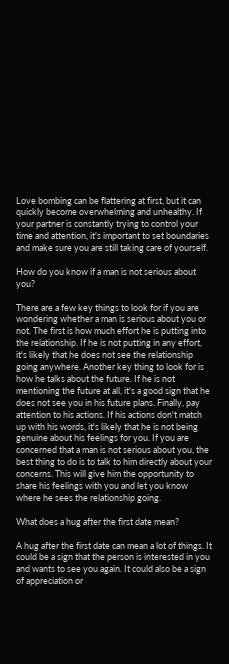Love bombing can be flattering at first, but it can quickly become overwhelming and unhealthy. If your partner is constantly trying to control your time and attention, it's important to set boundaries and make sure you are still taking care of yourself.

How do you know if a man is not serious about you?

There are a few key things to look for if you are wondering whether a man is serious about you or not. The first is how much effort he is putting into the relationship. If he is not putting in any effort, it's likely that he does not see the relationship going anywhere. Another key thing to look for is how he talks about the future. If he is not mentioning the future at all, it's a good sign that he does not see you in his future plans. Finally, pay attention to his actions. If his actions don't match up with his words, it's likely that he is not being genuine about his feelings for you. If you are concerned that a man is not serious about you, the best thing to do is to talk to him directly about your concerns. This will give him the opportunity to share his feelings with you and let you know where he sees the relationship going.

What does a hug after the first date mean?

A hug after the first date can mean a lot of things. It could be a sign that the person is interested in you and wants to see you again. It could also be a sign of appreciation or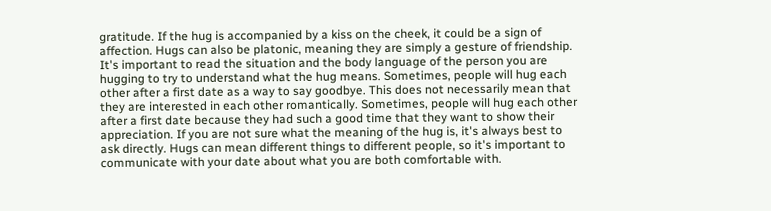gratitude. If the hug is accompanied by a kiss on the cheek, it could be a sign of affection. Hugs can also be platonic, meaning they are simply a gesture of friendship. It's important to read the situation and the body language of the person you are hugging to try to understand what the hug means. Sometimes, people will hug each other after a first date as a way to say goodbye. This does not necessarily mean that they are interested in each other romantically. Sometimes, people will hug each other after a first date because they had such a good time that they want to show their appreciation. If you are not sure what the meaning of the hug is, it's always best to ask directly. Hugs can mean different things to different people, so it's important to communicate with your date about what you are both comfortable with.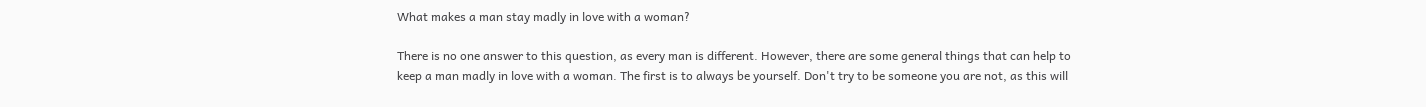What makes a man stay madly in love with a woman?

There is no one answer to this question, as every man is different. However, there are some general things that can help to keep a man madly in love with a woman. The first is to always be yourself. Don't try to be someone you are not, as this will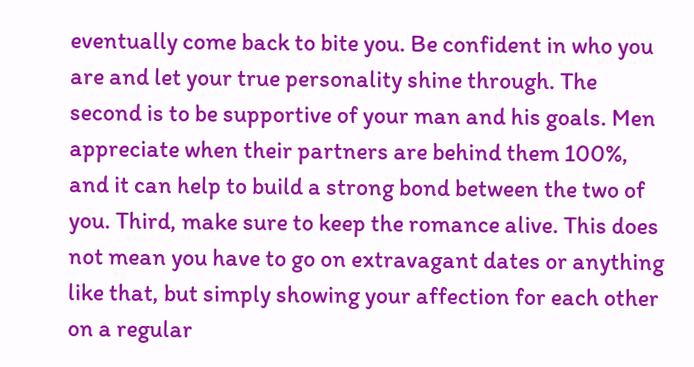eventually come back to bite you. Be confident in who you are and let your true personality shine through. The second is to be supportive of your man and his goals. Men appreciate when their partners are behind them 100%, and it can help to build a strong bond between the two of you. Third, make sure to keep the romance alive. This does not mean you have to go on extravagant dates or anything like that, but simply showing your affection for each other on a regular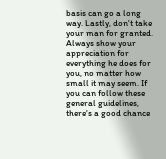basis can go a long way. Lastly, don't take your man for granted. Always show your appreciation for everything he does for you, no matter how small it may seem. If you can follow these general guidelines, there's a good chance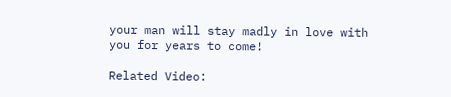your man will stay madly in love with you for years to come!

Related Video: